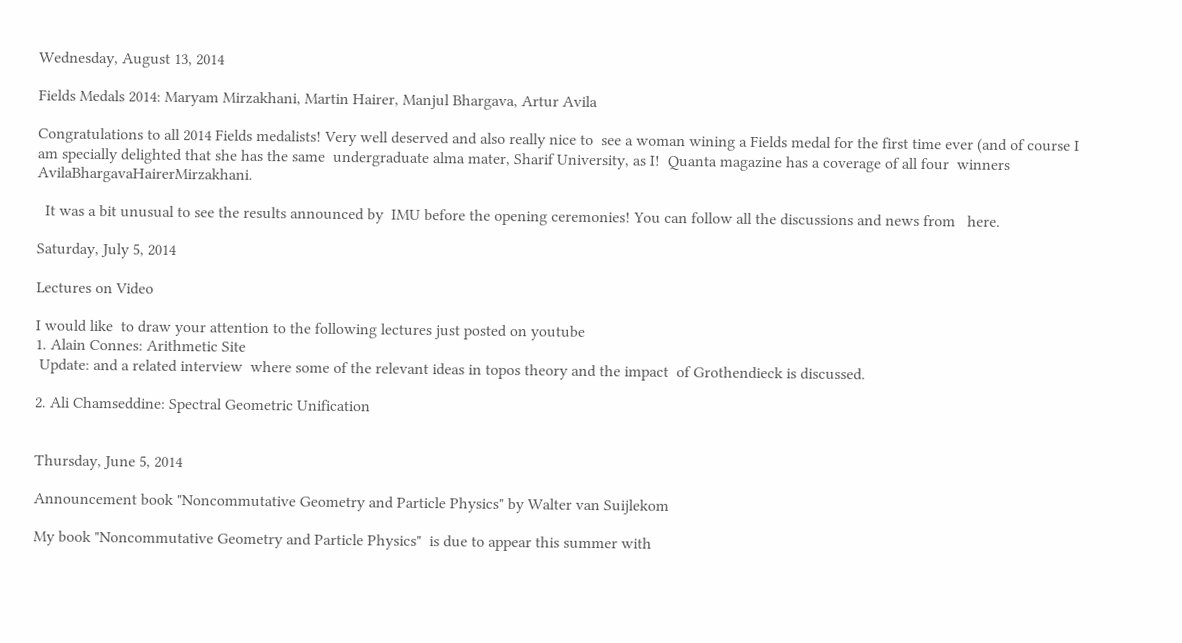Wednesday, August 13, 2014

Fields Medals 2014: Maryam Mirzakhani, Martin Hairer, Manjul Bhargava, Artur Avila

Congratulations to all 2014 Fields medalists! Very well deserved and also really nice to  see a woman wining a Fields medal for the first time ever (and of course I am specially delighted that she has the same  undergraduate alma mater, Sharif University, as I!  Quanta magazine has a coverage of all four  winners AvilaBhargavaHairerMirzakhani.

  It was a bit unusual to see the results announced by  IMU before the opening ceremonies! You can follow all the discussions and news from   here.

Saturday, July 5, 2014

Lectures on Video

I would like  to draw your attention to the following lectures just posted on youtube
1. Alain Connes: Arithmetic Site
 Update: and a related interview  where some of the relevant ideas in topos theory and the impact  of Grothendieck is discussed.

2. Ali Chamseddine: Spectral Geometric Unification


Thursday, June 5, 2014

Announcement book "Noncommutative Geometry and Particle Physics" by Walter van Suijlekom

My book "Noncommutative Geometry and Particle Physics"  is due to appear this summer with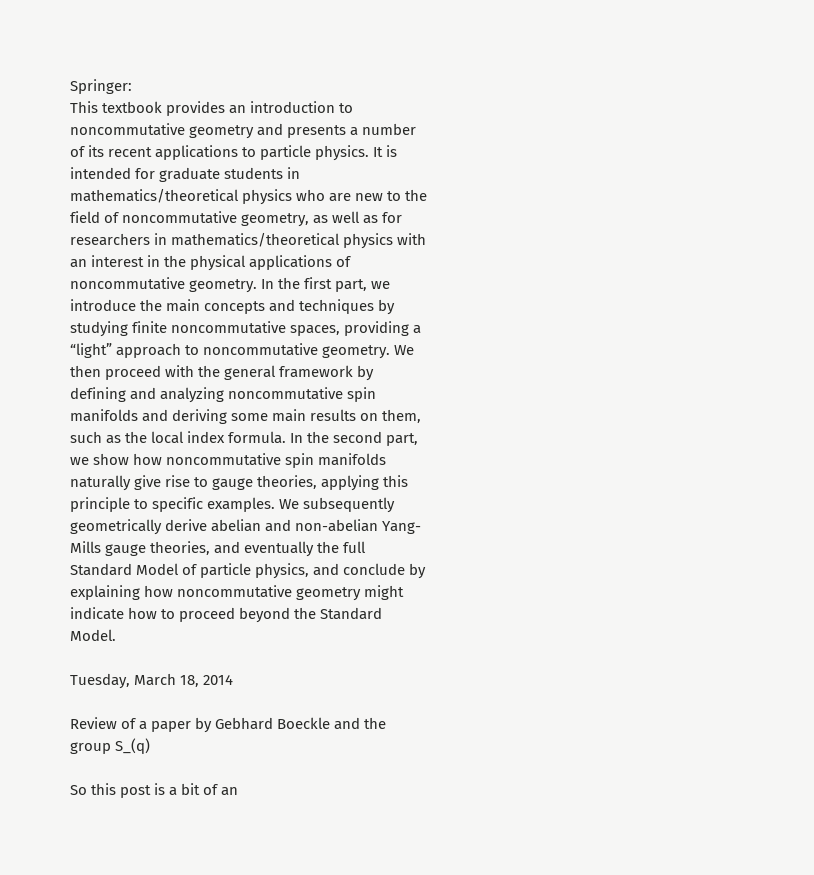Springer:
This textbook provides an introduction to noncommutative geometry and presents a number of its recent applications to particle physics. It is intended for graduate students in mathematics/theoretical physics who are new to the field of noncommutative geometry, as well as for researchers in mathematics/theoretical physics with an interest in the physical applications of noncommutative geometry. In the first part, we introduce the main concepts and techniques by studying finite noncommutative spaces, providing a “light” approach to noncommutative geometry. We then proceed with the general framework by defining and analyzing noncommutative spin manifolds and deriving some main results on them, such as the local index formula. In the second part, we show how noncommutative spin manifolds naturally give rise to gauge theories, applying this principle to specific examples. We subsequently geometrically derive abelian and non-abelian Yang-Mills gauge theories, and eventually the full Standard Model of particle physics, and conclude by explaining how noncommutative geometry might indicate how to proceed beyond the Standard Model.

Tuesday, March 18, 2014

Review of a paper by Gebhard Boeckle and the group S_(q)

So this post is a bit of an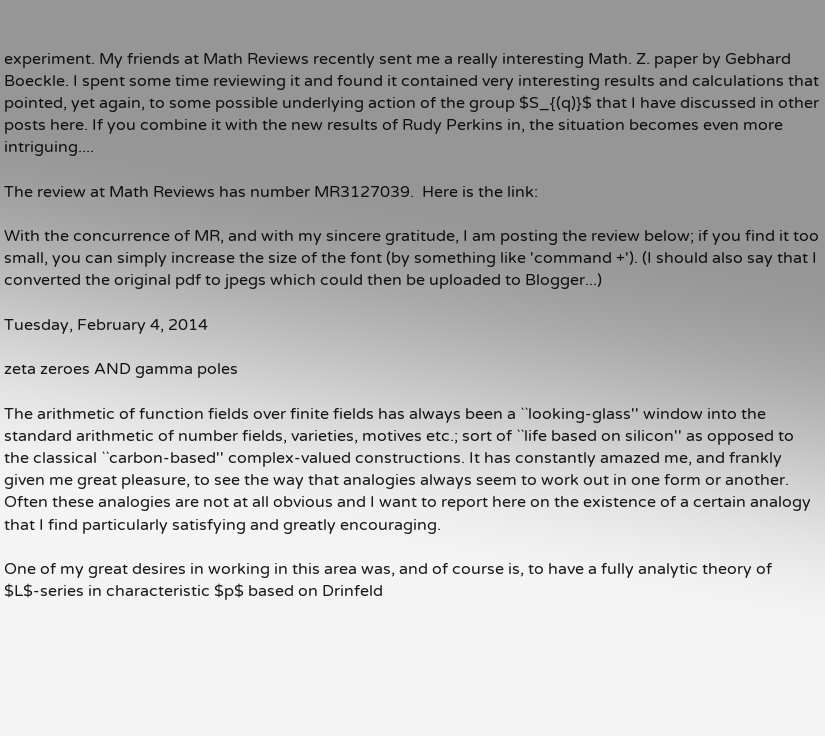experiment. My friends at Math Reviews recently sent me a really interesting Math. Z. paper by Gebhard Boeckle. I spent some time reviewing it and found it contained very interesting results and calculations that pointed, yet again, to some possible underlying action of the group $S_{(q)}$ that I have discussed in other posts here. If you combine it with the new results of Rudy Perkins in, the situation becomes even more intriguing....

The review at Math Reviews has number MR3127039.  Here is the link:

With the concurrence of MR, and with my sincere gratitude, I am posting the review below; if you find it too small, you can simply increase the size of the font (by something like 'command +'). (I should also say that I converted the original pdf to jpegs which could then be uploaded to Blogger...)

Tuesday, February 4, 2014

zeta zeroes AND gamma poles

The arithmetic of function fields over finite fields has always been a ``looking-glass'' window into the standard arithmetic of number fields, varieties, motives etc.; sort of ``life based on silicon'' as opposed to the classical ``carbon-based'' complex-valued constructions. It has constantly amazed me, and frankly given me great pleasure, to see the way that analogies always seem to work out in one form or another. Often these analogies are not at all obvious and I want to report here on the existence of a certain analogy that I find particularly satisfying and greatly encouraging.

One of my great desires in working in this area was, and of course is, to have a fully analytic theory of $L$-series in characteristic $p$ based on Drinfeld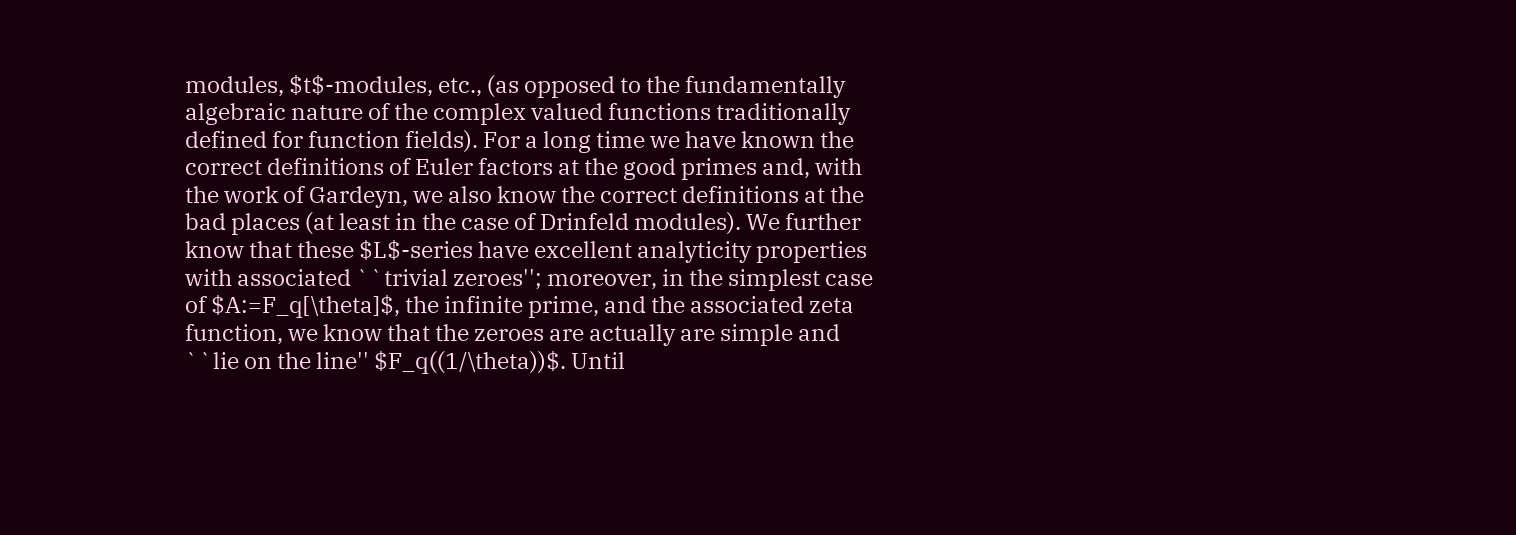modules, $t$-modules, etc., (as opposed to the fundamentally algebraic nature of the complex valued functions traditionally defined for function fields). For a long time we have known the correct definitions of Euler factors at the good primes and, with the work of Gardeyn, we also know the correct definitions at the bad places (at least in the case of Drinfeld modules). We further know that these $L$-series have excellent analyticity properties with associated ``trivial zeroes''; moreover, in the simplest case of $A:=F_q[\theta]$, the infinite prime, and the associated zeta function, we know that the zeroes are actually are simple and ``lie on the line'' $F_q((1/\theta))$. Until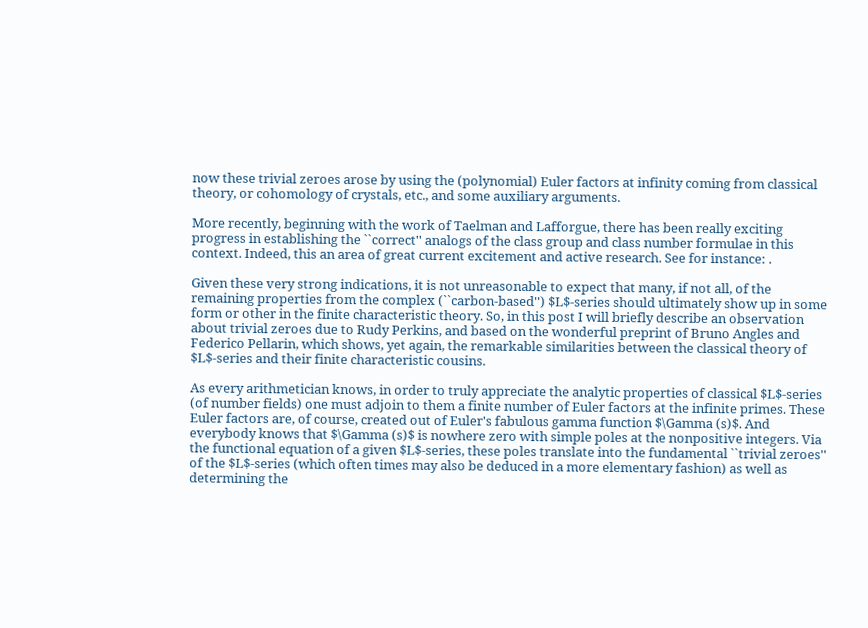now these trivial zeroes arose by using the (polynomial) Euler factors at infinity coming from classical theory, or cohomology of crystals, etc., and some auxiliary arguments.

More recently, beginning with the work of Taelman and Lafforgue, there has been really exciting progress in establishing the ``correct'' analogs of the class group and class number formulae in this context. Indeed, this an area of great current excitement and active research. See for instance: .

Given these very strong indications, it is not unreasonable to expect that many, if not all, of the remaining properties from the complex (``carbon-based'') $L$-series should ultimately show up in some form or other in the finite characteristic theory. So, in this post I will briefly describe an observation about trivial zeroes due to Rudy Perkins, and based on the wonderful preprint of Bruno Angles and Federico Pellarin, which shows, yet again, the remarkable similarities between the classical theory of $L$-series and their finite characteristic cousins.

As every arithmetician knows, in order to truly appreciate the analytic properties of classical $L$-series (of number fields) one must adjoin to them a finite number of Euler factors at the infinite primes. These Euler factors are, of course, created out of Euler's fabulous gamma function $\Gamma (s)$. And everybody knows that $\Gamma (s)$ is nowhere zero with simple poles at the nonpositive integers. Via the functional equation of a given $L$-series, these poles translate into the fundamental ``trivial zeroes'' of the $L$-series (which often times may also be deduced in a more elementary fashion) as well as determining the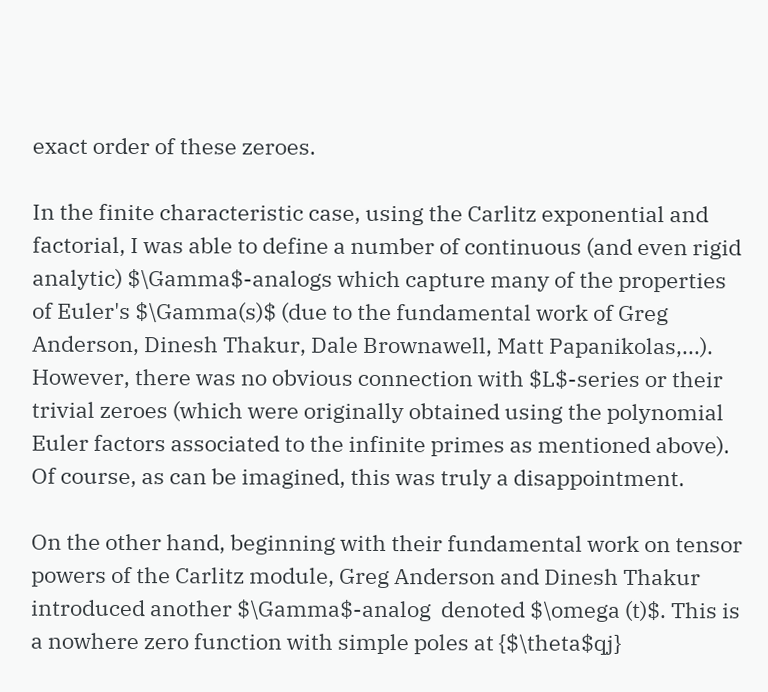exact order of these zeroes.

In the finite characteristic case, using the Carlitz exponential and factorial, I was able to define a number of continuous (and even rigid analytic) $\Gamma$-analogs which capture many of the properties of Euler's $\Gamma(s)$ (due to the fundamental work of Greg Anderson, Dinesh Thakur, Dale Brownawell, Matt Papanikolas,...). However, there was no obvious connection with $L$-series or their trivial zeroes (which were originally obtained using the polynomial Euler factors associated to the infinite primes as mentioned above). Of course, as can be imagined, this was truly a disappointment.

On the other hand, beginning with their fundamental work on tensor powers of the Carlitz module, Greg Anderson and Dinesh Thakur introduced another $\Gamma$-analog  denoted $\omega (t)$. This is a nowhere zero function with simple poles at {$\theta$qj}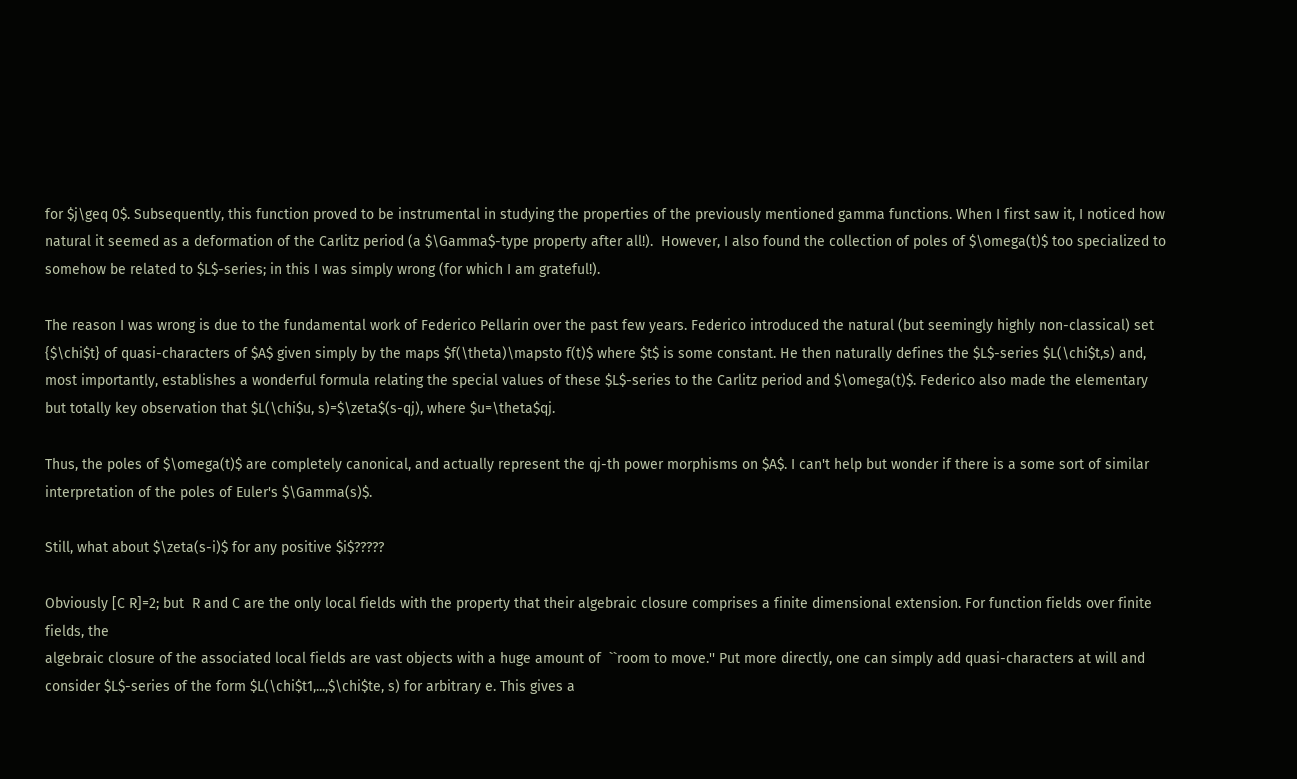for $j\geq 0$. Subsequently, this function proved to be instrumental in studying the properties of the previously mentioned gamma functions. When I first saw it, I noticed how natural it seemed as a deformation of the Carlitz period (a $\Gamma$-type property after all!).  However, I also found the collection of poles of $\omega(t)$ too specialized to somehow be related to $L$-series; in this I was simply wrong (for which I am grateful!).

The reason I was wrong is due to the fundamental work of Federico Pellarin over the past few years. Federico introduced the natural (but seemingly highly non-classical) set {$\chi$t} of quasi-characters of $A$ given simply by the maps $f(\theta)\mapsto f(t)$ where $t$ is some constant. He then naturally defines the $L$-series $L(\chi$t,s) and, most importantly, establishes a wonderful formula relating the special values of these $L$-series to the Carlitz period and $\omega(t)$. Federico also made the elementary but totally key observation that $L(\chi$u, s)=$\zeta$(s-qj), where $u=\theta$qj.

Thus, the poles of $\omega(t)$ are completely canonical, and actually represent the qj-th power morphisms on $A$. I can't help but wonder if there is a some sort of similar interpretation of the poles of Euler's $\Gamma(s)$.

Still, what about $\zeta(s-i)$ for any positive $i$?????

Obviously [C R]=2; but  R and C are the only local fields with the property that their algebraic closure comprises a finite dimensional extension. For function fields over finite fields, the
algebraic closure of the associated local fields are vast objects with a huge amount of  ``room to move.'' Put more directly, one can simply add quasi-characters at will and consider $L$-series of the form $L(\chi$t1,...,$\chi$te, s) for arbitrary e. This gives a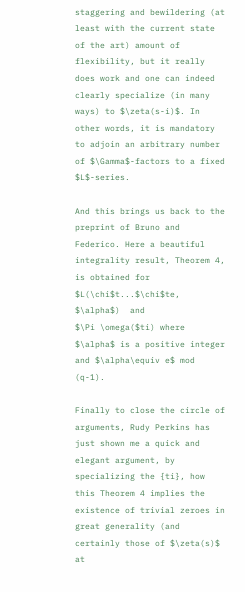staggering and bewildering (at least with the current state of the art) amount of flexibility, but it really does work and one can indeed clearly specialize (in many ways) to $\zeta(s-i)$. In other words, it is mandatory to adjoin an arbitrary number of $\Gamma$-factors to a fixed $L$-series.

And this brings us back to the preprint of Bruno and Federico. Here a beautiful integrality result, Theorem 4, is obtained for  $L(\chi$t...$\chi$te, $\alpha$)  and
$\Pi \omega($ti) where $\alpha$ is a positive integer and $\alpha\equiv e$ mod (q-1).

Finally to close the circle of arguments, Rudy Perkins has just shown me a quick and elegant argument, by specializing the {ti}, how this Theorem 4 implies the existence of trivial zeroes in great generality (and certainly those of $\zeta(s)$ at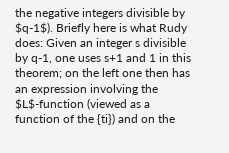the negative integers divisible by $q-1$). Briefly here is what Rudy does: Given an integer s divisible by q-1, one uses s+1 and 1 in this theorem; on the left one then has an expression involving the $L$-function (viewed as a function of the {ti}) and on the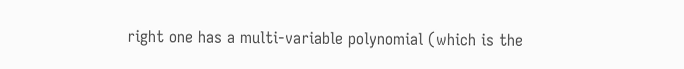right one has a multi-variable polynomial (which is the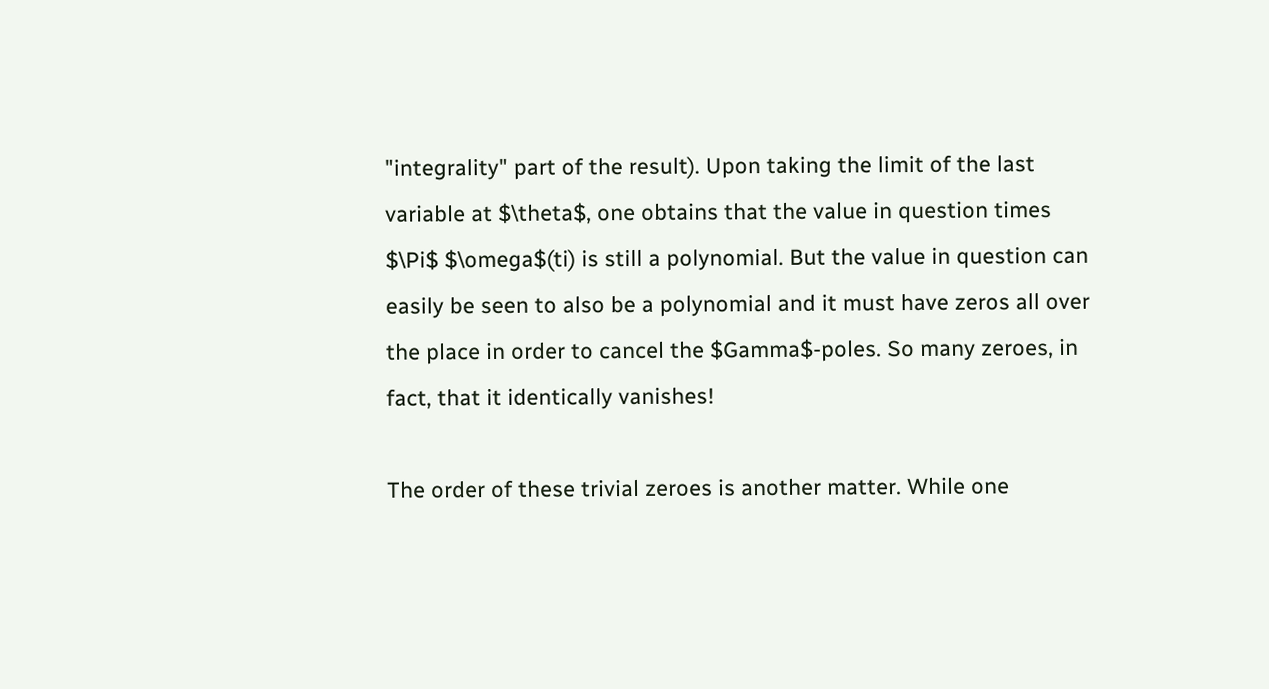"integrality" part of the result). Upon taking the limit of the last variable at $\theta$, one obtains that the value in question times $\Pi$ $\omega$(ti) is still a polynomial. But the value in question can easily be seen to also be a polynomial and it must have zeros all over the place in order to cancel the $Gamma$-poles. So many zeroes, in fact, that it identically vanishes!

The order of these trivial zeroes is another matter. While one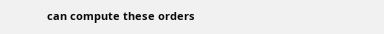can compute these orders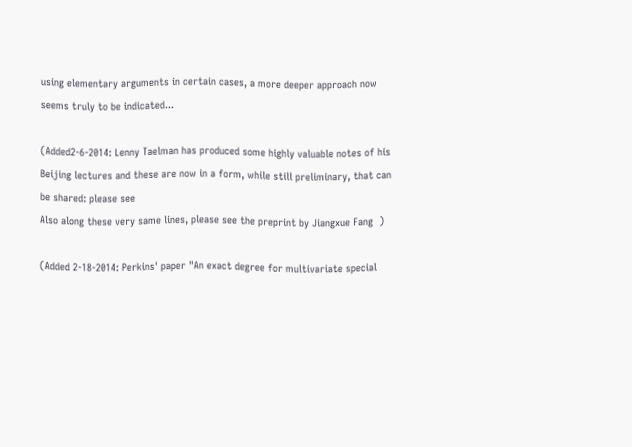using elementary arguments in certain cases, a more deeper approach now seems truly to be indicated...

(Added2-6-2014: Lenny Taelman has produced some highly valuable notes of his Beijing lectures and these are now in a form, while still preliminary, that can be shared: please see
Also along these very same lines, please see the preprint by Jiangxue Fang  )

(Added 2-18-2014: Perkins' paper "An exact degree for multivariate special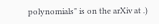polynomials" is on the arXiv at .)